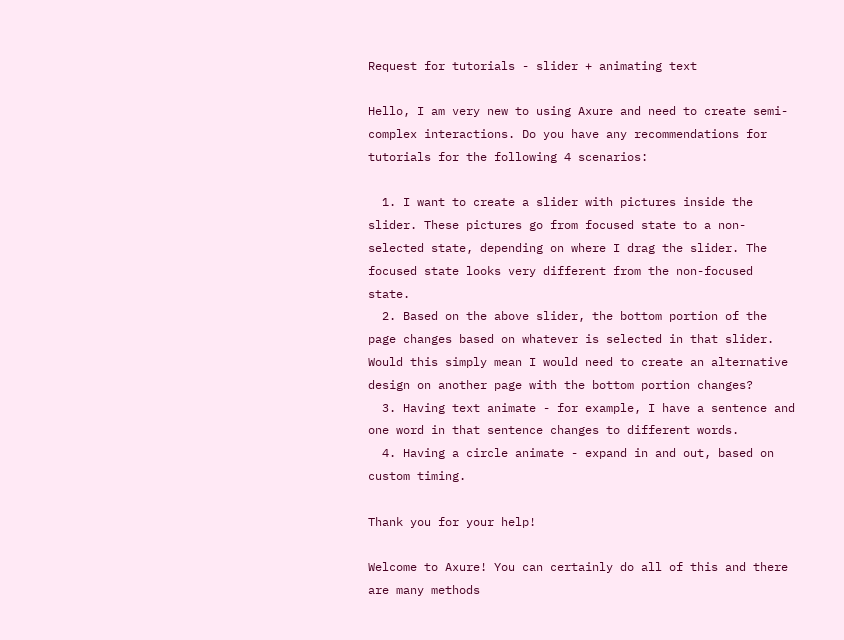Request for tutorials - slider + animating text

Hello, I am very new to using Axure and need to create semi-complex interactions. Do you have any recommendations for tutorials for the following 4 scenarios:

  1. I want to create a slider with pictures inside the slider. These pictures go from focused state to a non-selected state, depending on where I drag the slider. The focused state looks very different from the non-focused state.
  2. Based on the above slider, the bottom portion of the page changes based on whatever is selected in that slider. Would this simply mean I would need to create an alternative design on another page with the bottom portion changes?
  3. Having text animate - for example, I have a sentence and one word in that sentence changes to different words.
  4. Having a circle animate - expand in and out, based on custom timing.

Thank you for your help!

Welcome to Axure! You can certainly do all of this and there are many methods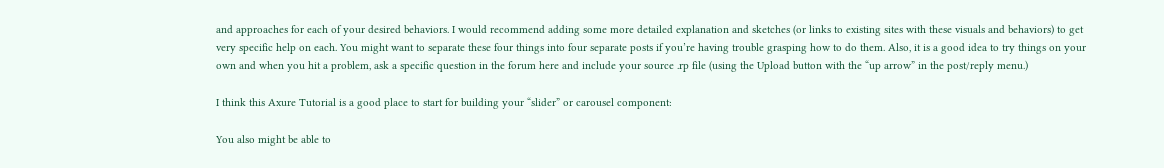and approaches for each of your desired behaviors. I would recommend adding some more detailed explanation and sketches (or links to existing sites with these visuals and behaviors) to get very specific help on each. You might want to separate these four things into four separate posts if you’re having trouble grasping how to do them. Also, it is a good idea to try things on your own and when you hit a problem, ask a specific question in the forum here and include your source .rp file (using the Upload button with the “up arrow” in the post/reply menu.)

I think this Axure Tutorial is a good place to start for building your “slider” or carousel component:

You also might be able to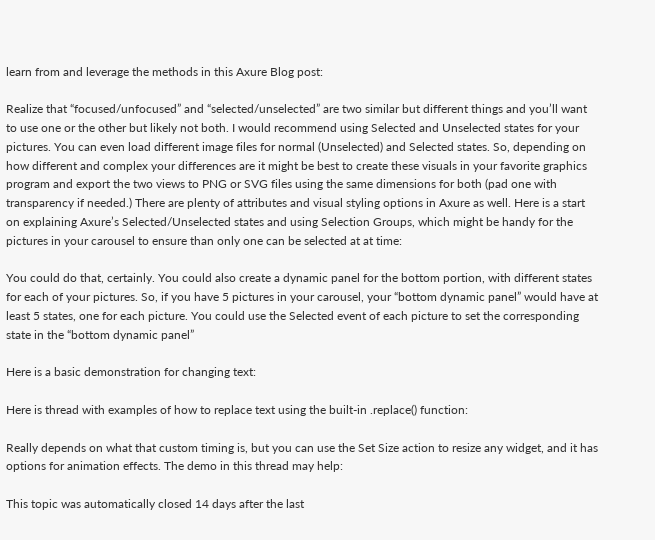learn from and leverage the methods in this Axure Blog post:

Realize that “focused/unfocused” and “selected/unselected” are two similar but different things and you’ll want to use one or the other but likely not both. I would recommend using Selected and Unselected states for your pictures. You can even load different image files for normal (Unselected) and Selected states. So, depending on how different and complex your differences are it might be best to create these visuals in your favorite graphics program and export the two views to PNG or SVG files using the same dimensions for both (pad one with transparency if needed.) There are plenty of attributes and visual styling options in Axure as well. Here is a start on explaining Axure’s Selected/Unselected states and using Selection Groups, which might be handy for the pictures in your carousel to ensure than only one can be selected at at time:

You could do that, certainly. You could also create a dynamic panel for the bottom portion, with different states for each of your pictures. So, if you have 5 pictures in your carousel, your “bottom dynamic panel” would have at least 5 states, one for each picture. You could use the Selected event of each picture to set the corresponding state in the “bottom dynamic panel”

Here is a basic demonstration for changing text:

Here is thread with examples of how to replace text using the built-in .replace() function:

Really depends on what that custom timing is, but you can use the Set Size action to resize any widget, and it has options for animation effects. The demo in this thread may help:

This topic was automatically closed 14 days after the last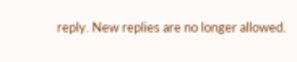reply. New replies are no longer allowed.